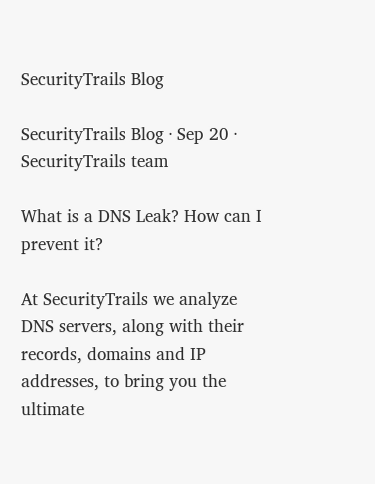SecurityTrails Blog

SecurityTrails Blog · Sep 20 · SecurityTrails team

What is a DNS Leak? How can I prevent it?

At SecurityTrails we analyze DNS servers, along with their records, domains and IP addresses, to bring you the ultimate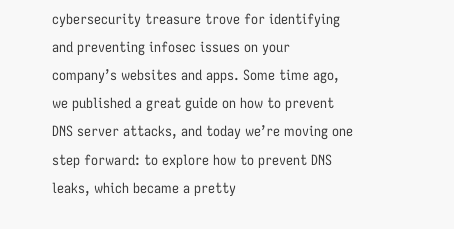cybersecurity treasure trove for identifying and preventing infosec issues on your company’s websites and apps. Some time ago, we published a great guide on how to prevent DNS server attacks, and today we’re moving one step forward: to explore how to prevent DNS leaks, which became a pretty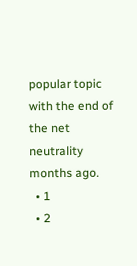popular topic with the end of the net neutrality months ago.
  • 1
  • 2